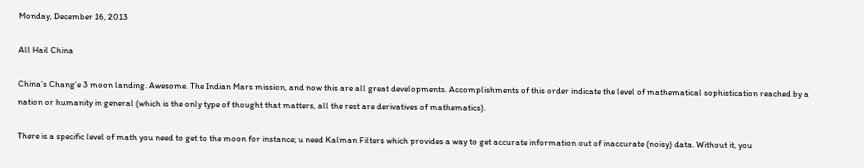Monday, December 16, 2013

All Hail China

China’s Chang’e 3 moon landing. Awesome. The Indian Mars mission, and now this are all great developments. Accomplishments of this order indicate the level of mathematical sophistication reached by a nation or humanity in general (which is the only type of thought that matters, all the rest are derivatives of mathematics).

There is a specific level of math you need to get to the moon for instance; u need Kalman Filters which provides a way to get accurate information out of inaccurate (noisy) data. Without it, you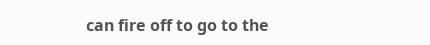can fire off to go to the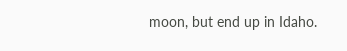moon, but end up in Idaho.